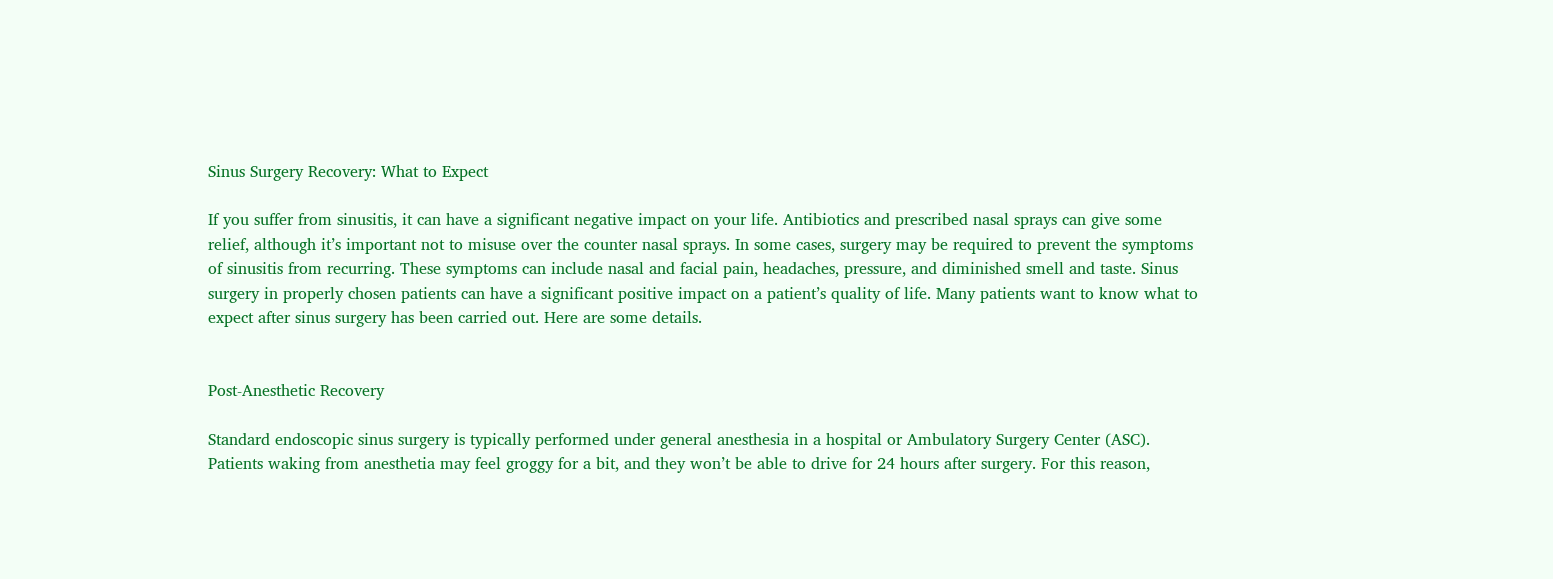Sinus Surgery Recovery: What to Expect

If you suffer from sinusitis, it can have a significant negative impact on your life. Antibiotics and prescribed nasal sprays can give some relief, although it’s important not to misuse over the counter nasal sprays. In some cases, surgery may be required to prevent the symptoms of sinusitis from recurring. These symptoms can include nasal and facial pain, headaches, pressure, and diminished smell and taste. Sinus surgery in properly chosen patients can have a significant positive impact on a patient’s quality of life. Many patients want to know what to expect after sinus surgery has been carried out. Here are some details.


Post-Anesthetic Recovery

Standard endoscopic sinus surgery is typically performed under general anesthesia in a hospital or Ambulatory Surgery Center (ASC). Patients waking from anesthetia may feel groggy for a bit, and they won’t be able to drive for 24 hours after surgery. For this reason,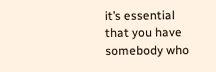it’s essential that you have somebody who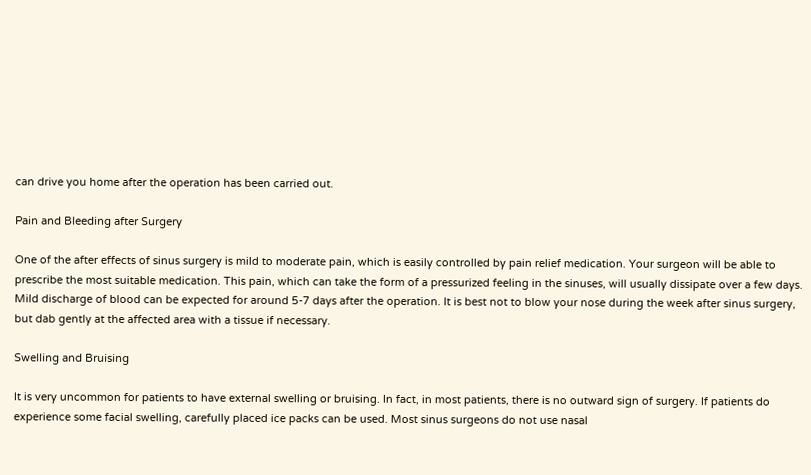can drive you home after the operation has been carried out.

Pain and Bleeding after Surgery

One of the after effects of sinus surgery is mild to moderate pain, which is easily controlled by pain relief medication. Your surgeon will be able to prescribe the most suitable medication. This pain, which can take the form of a pressurized feeling in the sinuses, will usually dissipate over a few days. Mild discharge of blood can be expected for around 5-7 days after the operation. It is best not to blow your nose during the week after sinus surgery, but dab gently at the affected area with a tissue if necessary.

Swelling and Bruising

It is very uncommon for patients to have external swelling or bruising. In fact, in most patients, there is no outward sign of surgery. If patients do experience some facial swelling, carefully placed ice packs can be used. Most sinus surgeons do not use nasal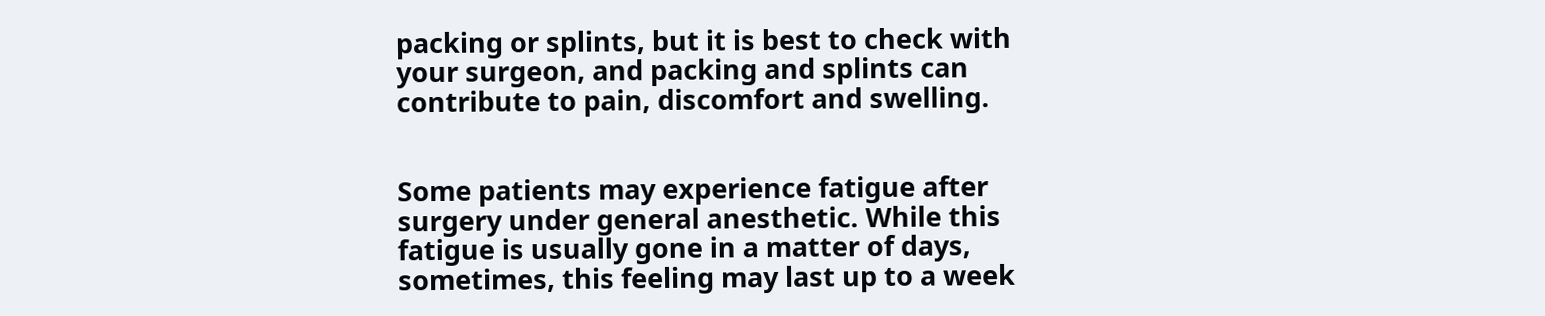packing or splints, but it is best to check with your surgeon, and packing and splints can contribute to pain, discomfort and swelling.


Some patients may experience fatigue after surgery under general anesthetic. While this fatigue is usually gone in a matter of days, sometimes, this feeling may last up to a week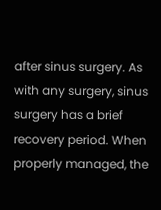after sinus surgery. As with any surgery, sinus surgery has a brief recovery period. When properly managed, the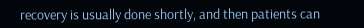recovery is usually done shortly, and then patients can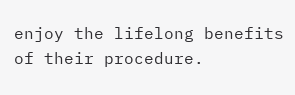enjoy the lifelong benefits of their procedure.